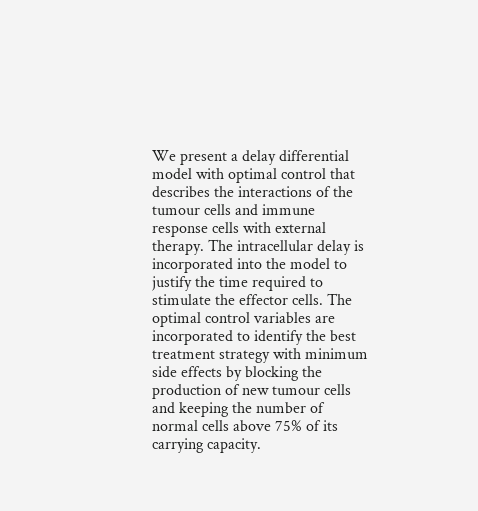We present a delay differential model with optimal control that describes the interactions of the tumour cells and immune response cells with external therapy. The intracellular delay is incorporated into the model to justify the time required to stimulate the effector cells. The optimal control variables are incorporated to identify the best treatment strategy with minimum side effects by blocking the production of new tumour cells and keeping the number of normal cells above 75% of its carrying capacity.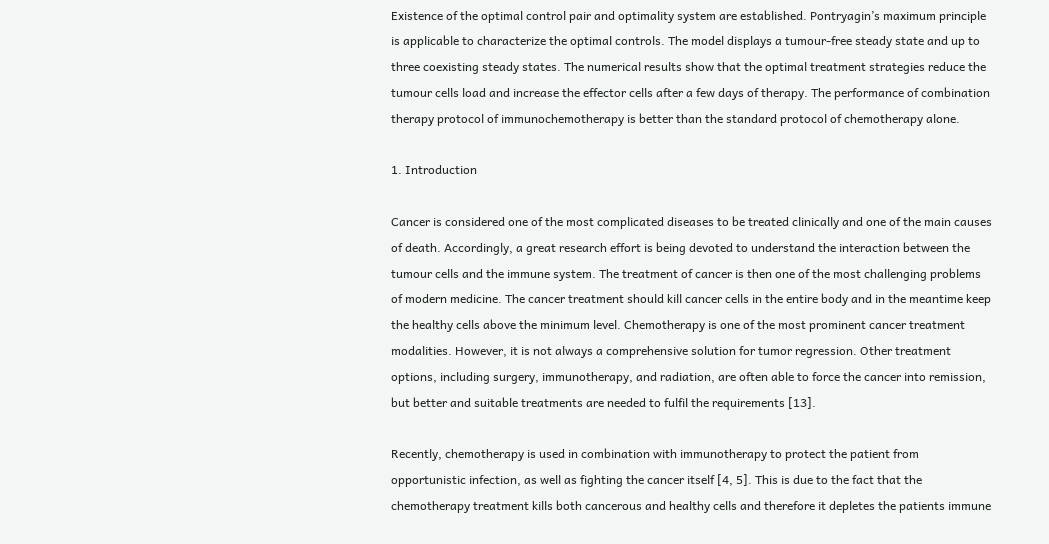Existence of the optimal control pair and optimality system are established. Pontryagin’s maximum principle is applicable to characterize the optimal controls. The model displays a tumour-free steady state and up to three coexisting steady states. The numerical results show that the optimal treatment strategies reduce the tumour cells load and increase the effector cells after a few days of therapy. The performance of combination therapy protocol of immunochemotherapy is better than the standard protocol of chemotherapy alone.

1. Introduction

Cancer is considered one of the most complicated diseases to be treated clinically and one of the main causes of death. Accordingly, a great research effort is being devoted to understand the interaction between the tumour cells and the immune system. The treatment of cancer is then one of the most challenging problems of modern medicine. The cancer treatment should kill cancer cells in the entire body and in the meantime keep the healthy cells above the minimum level. Chemotherapy is one of the most prominent cancer treatment modalities. However, it is not always a comprehensive solution for tumor regression. Other treatment options, including surgery, immunotherapy, and radiation, are often able to force the cancer into remission, but better and suitable treatments are needed to fulfil the requirements [13].

Recently, chemotherapy is used in combination with immunotherapy to protect the patient from opportunistic infection, as well as fighting the cancer itself [4, 5]. This is due to the fact that the chemotherapy treatment kills both cancerous and healthy cells and therefore it depletes the patients immune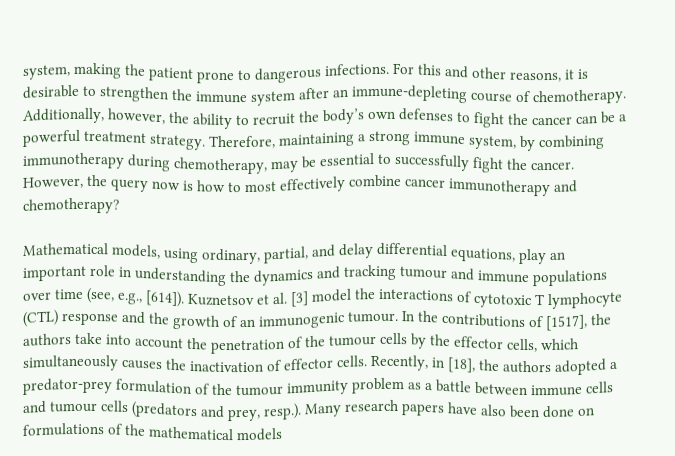system, making the patient prone to dangerous infections. For this and other reasons, it is desirable to strengthen the immune system after an immune-depleting course of chemotherapy. Additionally, however, the ability to recruit the body’s own defenses to fight the cancer can be a powerful treatment strategy. Therefore, maintaining a strong immune system, by combining immunotherapy during chemotherapy, may be essential to successfully fight the cancer. However, the query now is how to most effectively combine cancer immunotherapy and chemotherapy?

Mathematical models, using ordinary, partial, and delay differential equations, play an important role in understanding the dynamics and tracking tumour and immune populations over time (see, e.g., [614]). Kuznetsov et al. [3] model the interactions of cytotoxic T lymphocyte (CTL) response and the growth of an immunogenic tumour. In the contributions of [1517], the authors take into account the penetration of the tumour cells by the effector cells, which simultaneously causes the inactivation of effector cells. Recently, in [18], the authors adopted a predator-prey formulation of the tumour immunity problem as a battle between immune cells and tumour cells (predators and prey, resp.). Many research papers have also been done on formulations of the mathematical models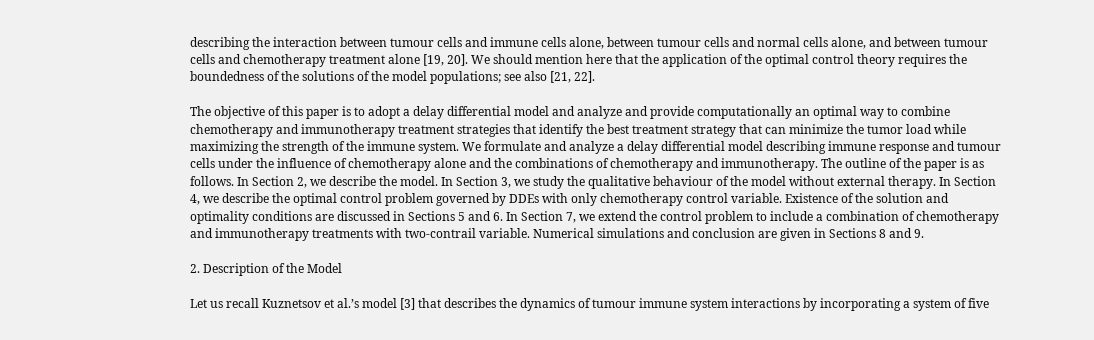describing the interaction between tumour cells and immune cells alone, between tumour cells and normal cells alone, and between tumour cells and chemotherapy treatment alone [19, 20]. We should mention here that the application of the optimal control theory requires the boundedness of the solutions of the model populations; see also [21, 22].

The objective of this paper is to adopt a delay differential model and analyze and provide computationally an optimal way to combine chemotherapy and immunotherapy treatment strategies that identify the best treatment strategy that can minimize the tumor load while maximizing the strength of the immune system. We formulate and analyze a delay differential model describing immune response and tumour cells under the influence of chemotherapy alone and the combinations of chemotherapy and immunotherapy. The outline of the paper is as follows. In Section 2, we describe the model. In Section 3, we study the qualitative behaviour of the model without external therapy. In Section 4, we describe the optimal control problem governed by DDEs with only chemotherapy control variable. Existence of the solution and optimality conditions are discussed in Sections 5 and 6. In Section 7, we extend the control problem to include a combination of chemotherapy and immunotherapy treatments with two-contrail variable. Numerical simulations and conclusion are given in Sections 8 and 9.

2. Description of the Model

Let us recall Kuznetsov et al.’s model [3] that describes the dynamics of tumour immune system interactions by incorporating a system of five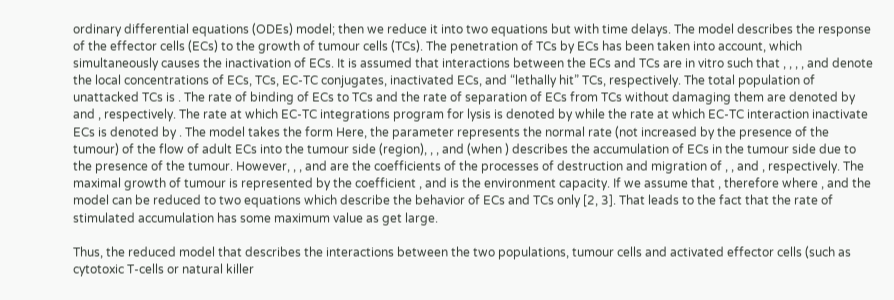ordinary differential equations (ODEs) model; then we reduce it into two equations but with time delays. The model describes the response of the effector cells (ECs) to the growth of tumour cells (TCs). The penetration of TCs by ECs has been taken into account, which simultaneously causes the inactivation of ECs. It is assumed that interactions between the ECs and TCs are in vitro such that , , , , and denote the local concentrations of ECs, TCs, EC-TC conjugates, inactivated ECs, and “lethally hit” TCs, respectively. The total population of unattacked TCs is . The rate of binding of ECs to TCs and the rate of separation of ECs from TCs without damaging them are denoted by and , respectively. The rate at which EC-TC integrations program for lysis is denoted by while the rate at which EC-TC interaction inactivate ECs is denoted by . The model takes the form Here, the parameter represents the normal rate (not increased by the presence of the tumour) of the flow of adult ECs into the tumour side (region), , , and (when ) describes the accumulation of ECs in the tumour side due to the presence of the tumour. However, , , and are the coefficients of the processes of destruction and migration of , , and , respectively. The maximal growth of tumour is represented by the coefficient , and is the environment capacity. If we assume that , therefore where , and the model can be reduced to two equations which describe the behavior of ECs and TCs only [2, 3]. That leads to the fact that the rate of stimulated accumulation has some maximum value as get large.

Thus, the reduced model that describes the interactions between the two populations, tumour cells and activated effector cells (such as cytotoxic T-cells or natural killer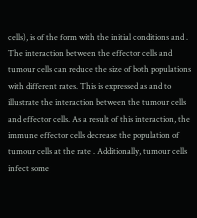cells), is of the form with the initial conditions and . The interaction between the effector cells and tumour cells can reduce the size of both populations with different rates. This is expressed as and to illustrate the interaction between the tumour cells and effector cells. As a result of this interaction, the immune effector cells decrease the population of tumour cells at the rate . Additionally, tumour cells infect some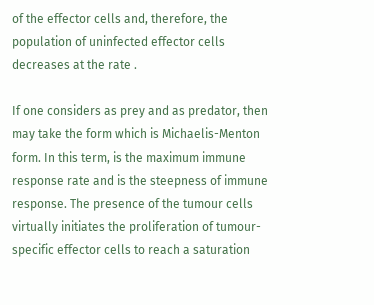of the effector cells and, therefore, the population of uninfected effector cells decreases at the rate .

If one considers as prey and as predator, then may take the form which is Michaelis-Menton form. In this term, is the maximum immune response rate and is the steepness of immune response. The presence of the tumour cells virtually initiates the proliferation of tumour-specific effector cells to reach a saturation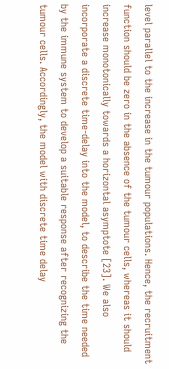level parallel to the increase in the tumour populations. Hence, the recruitment function should be zero in the absence of the tumour cells, whereas it should increase monotonically towards a horizontal asymptote [23]. We also incorporate a discrete time-delay into the model, to describe the time needed by the immune system to develop a suitable response after recognizing the tumour cells. Accordingly, the model with discrete time delay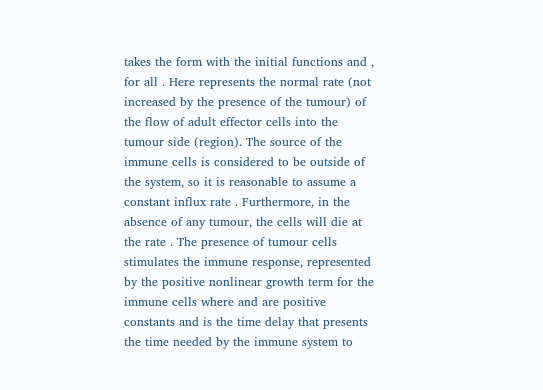takes the form with the initial functions and , for all . Here represents the normal rate (not increased by the presence of the tumour) of the flow of adult effector cells into the tumour side (region). The source of the immune cells is considered to be outside of the system, so it is reasonable to assume a constant influx rate . Furthermore, in the absence of any tumour, the cells will die at the rate . The presence of tumour cells stimulates the immune response, represented by the positive nonlinear growth term for the immune cells where and are positive constants and is the time delay that presents the time needed by the immune system to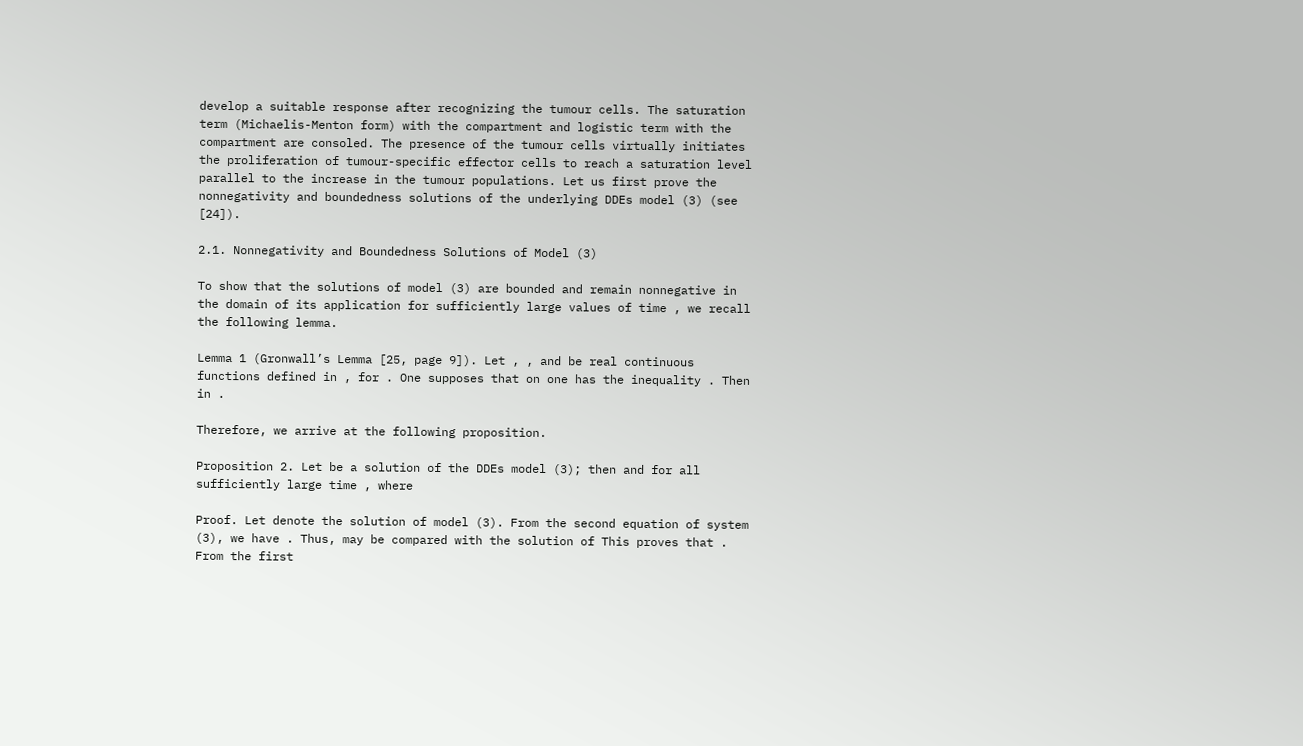develop a suitable response after recognizing the tumour cells. The saturation term (Michaelis-Menton form) with the compartment and logistic term with the compartment are consoled. The presence of the tumour cells virtually initiates the proliferation of tumour-specific effector cells to reach a saturation level parallel to the increase in the tumour populations. Let us first prove the nonnegativity and boundedness solutions of the underlying DDEs model (3) (see [24]).

2.1. Nonnegativity and Boundedness Solutions of Model (3)

To show that the solutions of model (3) are bounded and remain nonnegative in the domain of its application for sufficiently large values of time , we recall the following lemma.

Lemma 1 (Gronwall’s Lemma [25, page 9]). Let , , and be real continuous functions defined in , for . One supposes that on one has the inequality . Then in .

Therefore, we arrive at the following proposition.

Proposition 2. Let be a solution of the DDEs model (3); then and for all sufficiently large time , where

Proof. Let denote the solution of model (3). From the second equation of system (3), we have . Thus, may be compared with the solution of This proves that . From the first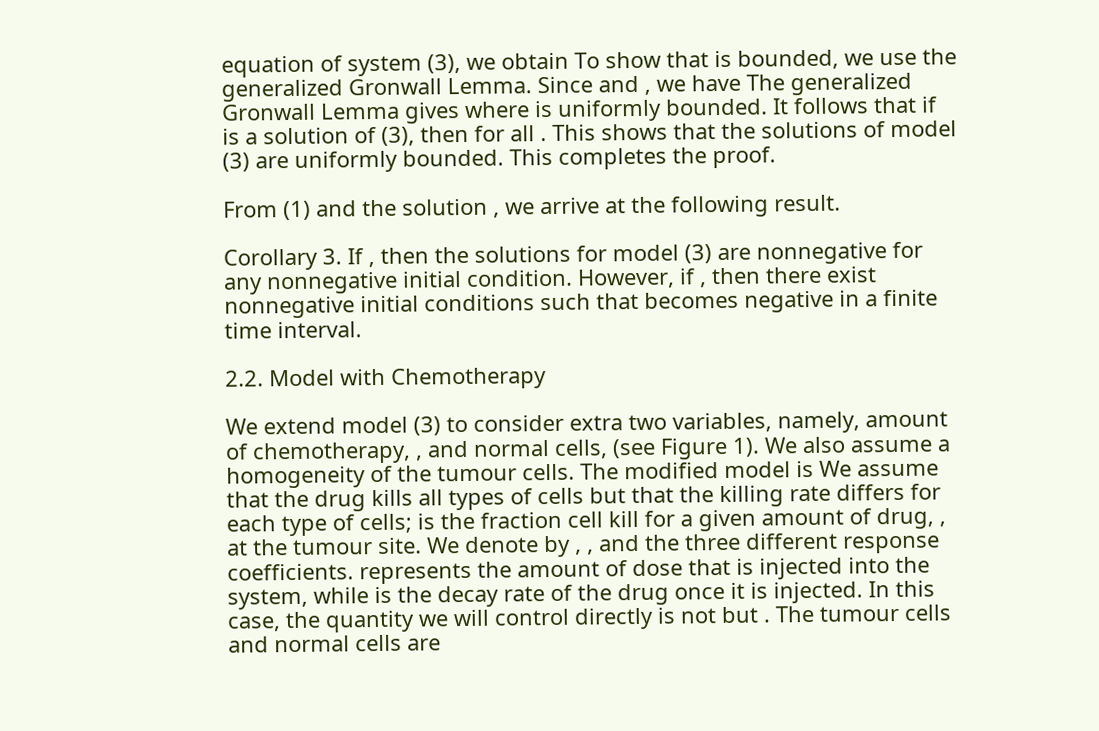equation of system (3), we obtain To show that is bounded, we use the generalized Gronwall Lemma. Since and , we have The generalized Gronwall Lemma gives where is uniformly bounded. It follows that if is a solution of (3), then for all . This shows that the solutions of model (3) are uniformly bounded. This completes the proof.

From (1) and the solution , we arrive at the following result.

Corollary 3. If , then the solutions for model (3) are nonnegative for any nonnegative initial condition. However, if , then there exist nonnegative initial conditions such that becomes negative in a finite time interval.

2.2. Model with Chemotherapy

We extend model (3) to consider extra two variables, namely, amount of chemotherapy, , and normal cells, (see Figure 1). We also assume a homogeneity of the tumour cells. The modified model is We assume that the drug kills all types of cells but that the killing rate differs for each type of cells; is the fraction cell kill for a given amount of drug, , at the tumour site. We denote by , , and the three different response coefficients. represents the amount of dose that is injected into the system, while is the decay rate of the drug once it is injected. In this case, the quantity we will control directly is not but . The tumour cells and normal cells are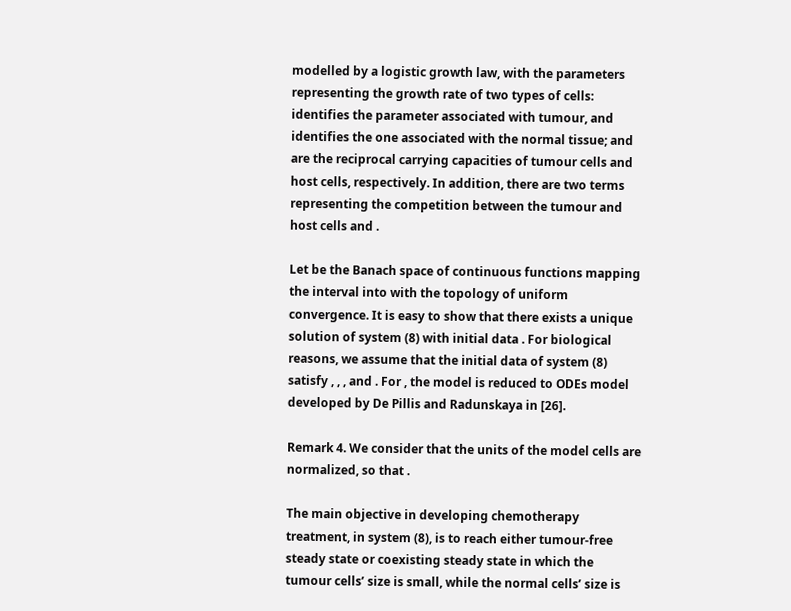modelled by a logistic growth law, with the parameters representing the growth rate of two types of cells: identifies the parameter associated with tumour, and identifies the one associated with the normal tissue; and are the reciprocal carrying capacities of tumour cells and host cells, respectively. In addition, there are two terms representing the competition between the tumour and host cells and .

Let be the Banach space of continuous functions mapping the interval into with the topology of uniform convergence. It is easy to show that there exists a unique solution of system (8) with initial data . For biological reasons, we assume that the initial data of system (8) satisfy , , , and . For , the model is reduced to ODEs model developed by De Pillis and Radunskaya in [26].

Remark 4. We consider that the units of the model cells are normalized, so that .

The main objective in developing chemotherapy treatment, in system (8), is to reach either tumour-free steady state or coexisting steady state in which the tumour cells’ size is small, while the normal cells’ size is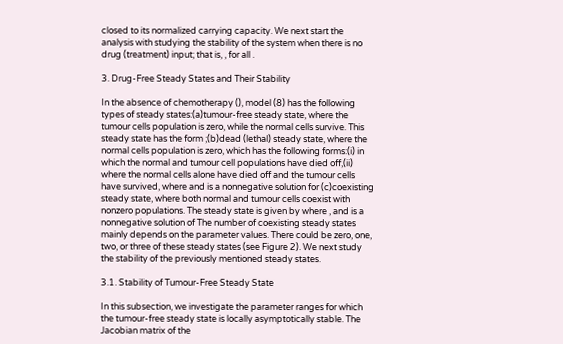closed to its normalized carrying capacity. We next start the analysis with studying the stability of the system when there is no drug (treatment) input; that is, , for all .

3. Drug-Free Steady States and Their Stability

In the absence of chemotherapy (), model (8) has the following types of steady states:(a)tumour-free steady state, where the tumour cells population is zero, while the normal cells survive. This steady state has the form ;(b)dead (lethal) steady state, where the normal cells population is zero, which has the following forms:(i) in which the normal and tumour cell populations have died off,(ii) where the normal cells alone have died off and the tumour cells have survived, where and is a nonnegative solution for (c)coexisting steady state, where both normal and tumour cells coexist with nonzero populations. The steady state is given by where , and is a nonnegative solution of The number of coexisting steady states mainly depends on the parameter values. There could be zero, one, two, or three of these steady states (see Figure 2). We next study the stability of the previously mentioned steady states.

3.1. Stability of Tumour-Free Steady State

In this subsection, we investigate the parameter ranges for which the tumour-free steady state is locally asymptotically stable. The Jacobian matrix of the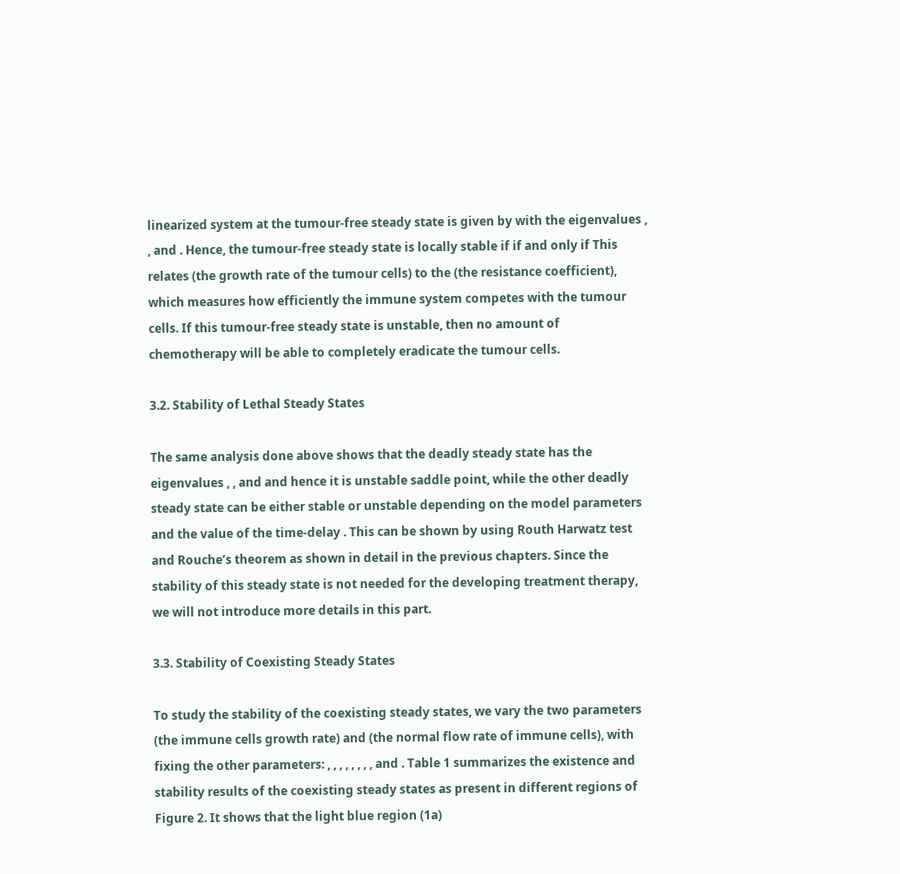linearized system at the tumour-free steady state is given by with the eigenvalues , , and . Hence, the tumour-free steady state is locally stable if if and only if This relates (the growth rate of the tumour cells) to the (the resistance coefficient), which measures how efficiently the immune system competes with the tumour cells. If this tumour-free steady state is unstable, then no amount of chemotherapy will be able to completely eradicate the tumour cells.

3.2. Stability of Lethal Steady States

The same analysis done above shows that the deadly steady state has the eigenvalues , , and and hence it is unstable saddle point, while the other deadly steady state can be either stable or unstable depending on the model parameters and the value of the time-delay . This can be shown by using Routh Harwatz test and Rouche’s theorem as shown in detail in the previous chapters. Since the stability of this steady state is not needed for the developing treatment therapy, we will not introduce more details in this part.

3.3. Stability of Coexisting Steady States

To study the stability of the coexisting steady states, we vary the two parameters (the immune cells growth rate) and (the normal flow rate of immune cells), with fixing the other parameters: , , , , , , , , and . Table 1 summarizes the existence and stability results of the coexisting steady states as present in different regions of Figure 2. It shows that the light blue region (1a)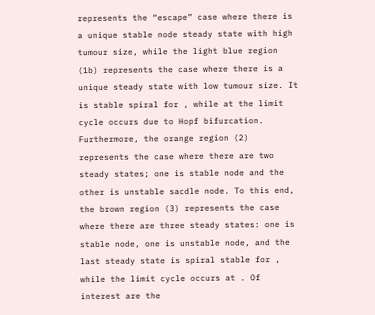represents the “escape” case where there is a unique stable node steady state with high tumour size, while the light blue region (1b) represents the case where there is a unique steady state with low tumour size. It is stable spiral for , while at the limit cycle occurs due to Hopf bifurcation. Furthermore, the orange region (2) represents the case where there are two steady states; one is stable node and the other is unstable sacdle node. To this end, the brown region (3) represents the case where there are three steady states: one is stable node, one is unstable node, and the last steady state is spiral stable for , while the limit cycle occurs at . Of interest are the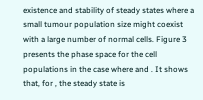existence and stability of steady states where a small tumour population size might coexist with a large number of normal cells. Figure 3 presents the phase space for the cell populations in the case where and . It shows that, for , the steady state is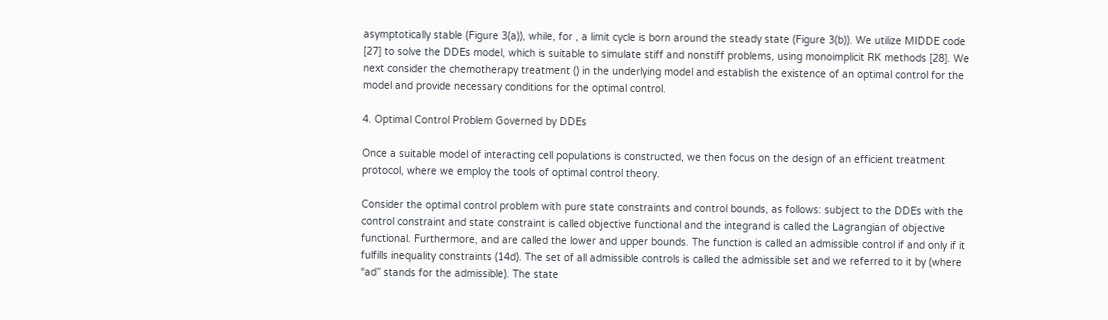asymptotically stable (Figure 3(a)), while, for , a limit cycle is born around the steady state (Figure 3(b)). We utilize MIDDE code [27] to solve the DDEs model, which is suitable to simulate stiff and nonstiff problems, using monoimplicit RK methods [28]. We next consider the chemotherapy treatment () in the underlying model and establish the existence of an optimal control for the model and provide necessary conditions for the optimal control.

4. Optimal Control Problem Governed by DDEs

Once a suitable model of interacting cell populations is constructed, we then focus on the design of an efficient treatment protocol, where we employ the tools of optimal control theory.

Consider the optimal control problem with pure state constraints and control bounds, as follows: subject to the DDEs with the control constraint and state constraint is called objective functional and the integrand is called the Lagrangian of objective functional. Furthermore, and are called the lower and upper bounds. The function is called an admissible control if and only if it fulfills inequality constraints (14d). The set of all admissible controls is called the admissible set and we referred to it by (where “ad” stands for the admissible). The state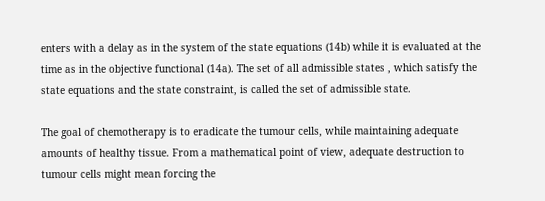enters with a delay as in the system of the state equations (14b) while it is evaluated at the time as in the objective functional (14a). The set of all admissible states , which satisfy the state equations and the state constraint, is called the set of admissible state.

The goal of chemotherapy is to eradicate the tumour cells, while maintaining adequate amounts of healthy tissue. From a mathematical point of view, adequate destruction to tumour cells might mean forcing the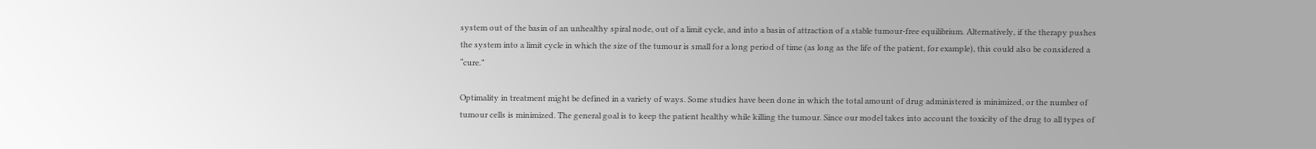system out of the basin of an unhealthy spiral node, out of a limit cycle, and into a basin of attraction of a stable tumour-free equilibrium. Alternatively, if the therapy pushes the system into a limit cycle in which the size of the tumour is small for a long period of time (as long as the life of the patient, for example), this could also be considered a “cure.”

Optimality in treatment might be defined in a variety of ways. Some studies have been done in which the total amount of drug administered is minimized, or the number of tumour cells is minimized. The general goal is to keep the patient healthy while killing the tumour. Since our model takes into account the toxicity of the drug to all types of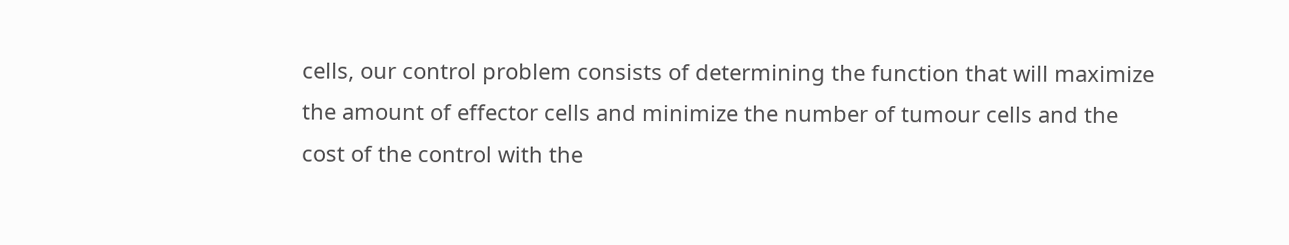cells, our control problem consists of determining the function that will maximize the amount of effector cells and minimize the number of tumour cells and the cost of the control with the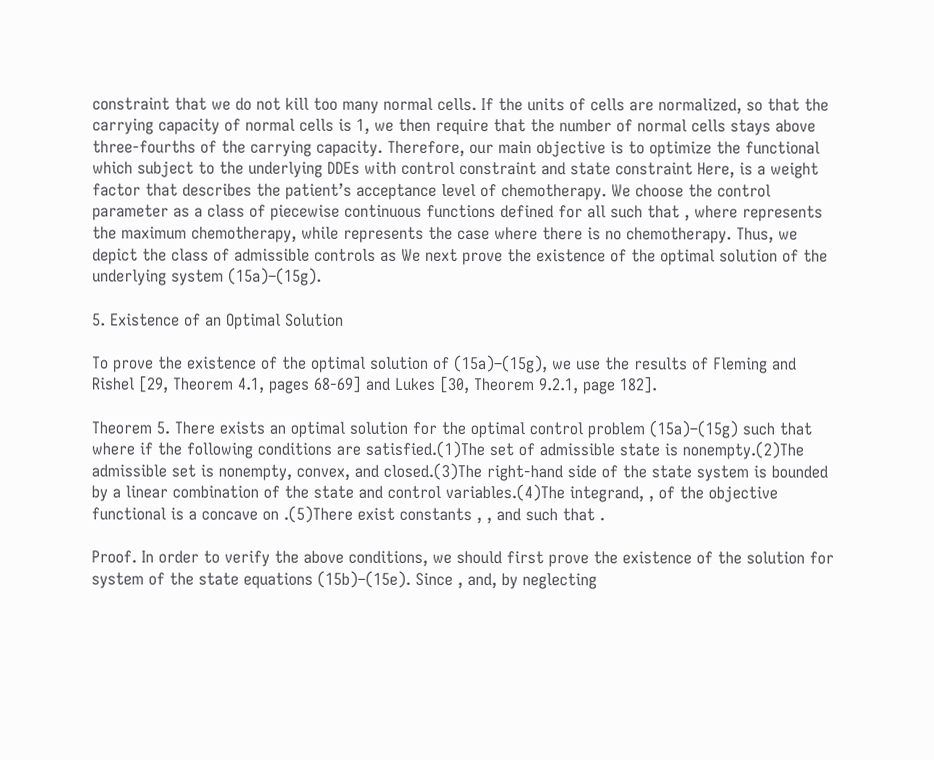constraint that we do not kill too many normal cells. If the units of cells are normalized, so that the carrying capacity of normal cells is 1, we then require that the number of normal cells stays above three-fourths of the carrying capacity. Therefore, our main objective is to optimize the functional which subject to the underlying DDEs with control constraint and state constraint Here, is a weight factor that describes the patient’s acceptance level of chemotherapy. We choose the control parameter as a class of piecewise continuous functions defined for all such that , where represents the maximum chemotherapy, while represents the case where there is no chemotherapy. Thus, we depict the class of admissible controls as We next prove the existence of the optimal solution of the underlying system (15a)–(15g).

5. Existence of an Optimal Solution

To prove the existence of the optimal solution of (15a)–(15g), we use the results of Fleming and Rishel [29, Theorem 4.1, pages 68-69] and Lukes [30, Theorem 9.2.1, page 182].

Theorem 5. There exists an optimal solution for the optimal control problem (15a)–(15g) such that where if the following conditions are satisfied.(1)The set of admissible state is nonempty.(2)The admissible set is nonempty, convex, and closed.(3)The right-hand side of the state system is bounded by a linear combination of the state and control variables.(4)The integrand, , of the objective functional is a concave on .(5)There exist constants , , and such that .

Proof. In order to verify the above conditions, we should first prove the existence of the solution for system of the state equations (15b)–(15e). Since , and, by neglecting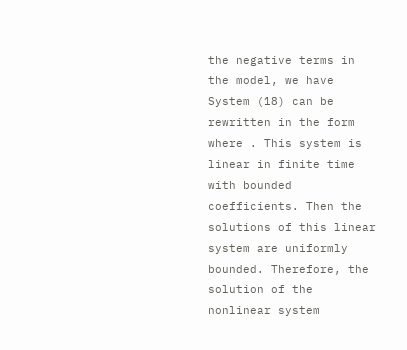the negative terms in the model, we have System (18) can be rewritten in the form where . This system is linear in finite time with bounded coefficients. Then the solutions of this linear system are uniformly bounded. Therefore, the solution of the nonlinear system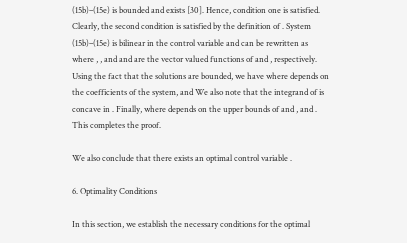(15b)–(15e) is bounded and exists [30]. Hence, condition one is satisfied.
Clearly, the second condition is satisfied by the definition of . System (15b)–(15e) is bilinear in the control variable and can be rewritten as where , , and and are the vector valued functions of and , respectively. Using the fact that the solutions are bounded, we have where depends on the coefficients of the system, and We also note that the integrand of is concave in . Finally, where depends on the upper bounds of and , and . This completes the proof.

We also conclude that there exists an optimal control variable .

6. Optimality Conditions

In this section, we establish the necessary conditions for the optimal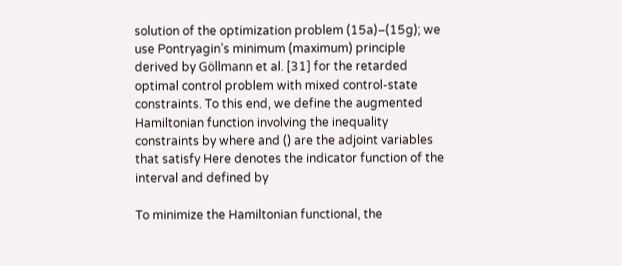solution of the optimization problem (15a)–(15g); we use Pontryagin’s minimum (maximum) principle derived by Göllmann et al. [31] for the retarded optimal control problem with mixed control-state constraints. To this end, we define the augmented Hamiltonian function involving the inequality constraints by where and () are the adjoint variables that satisfy Here denotes the indicator function of the interval and defined by

To minimize the Hamiltonian functional, the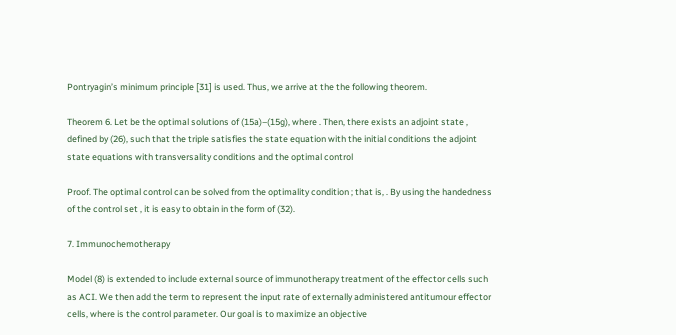Pontryagin’s minimum principle [31] is used. Thus, we arrive at the the following theorem.

Theorem 6. Let be the optimal solutions of (15a)–(15g), where . Then, there exists an adjoint state , defined by (26), such that the triple satisfies the state equation with the initial conditions the adjoint state equations with transversality conditions and the optimal control

Proof. The optimal control can be solved from the optimality condition ; that is, . By using the handedness of the control set , it is easy to obtain in the form of (32).

7. Immunochemotherapy

Model (8) is extended to include external source of immunotherapy treatment of the effector cells such as ACI. We then add the term to represent the input rate of externally administered antitumour effector cells, where is the control parameter. Our goal is to maximize an objective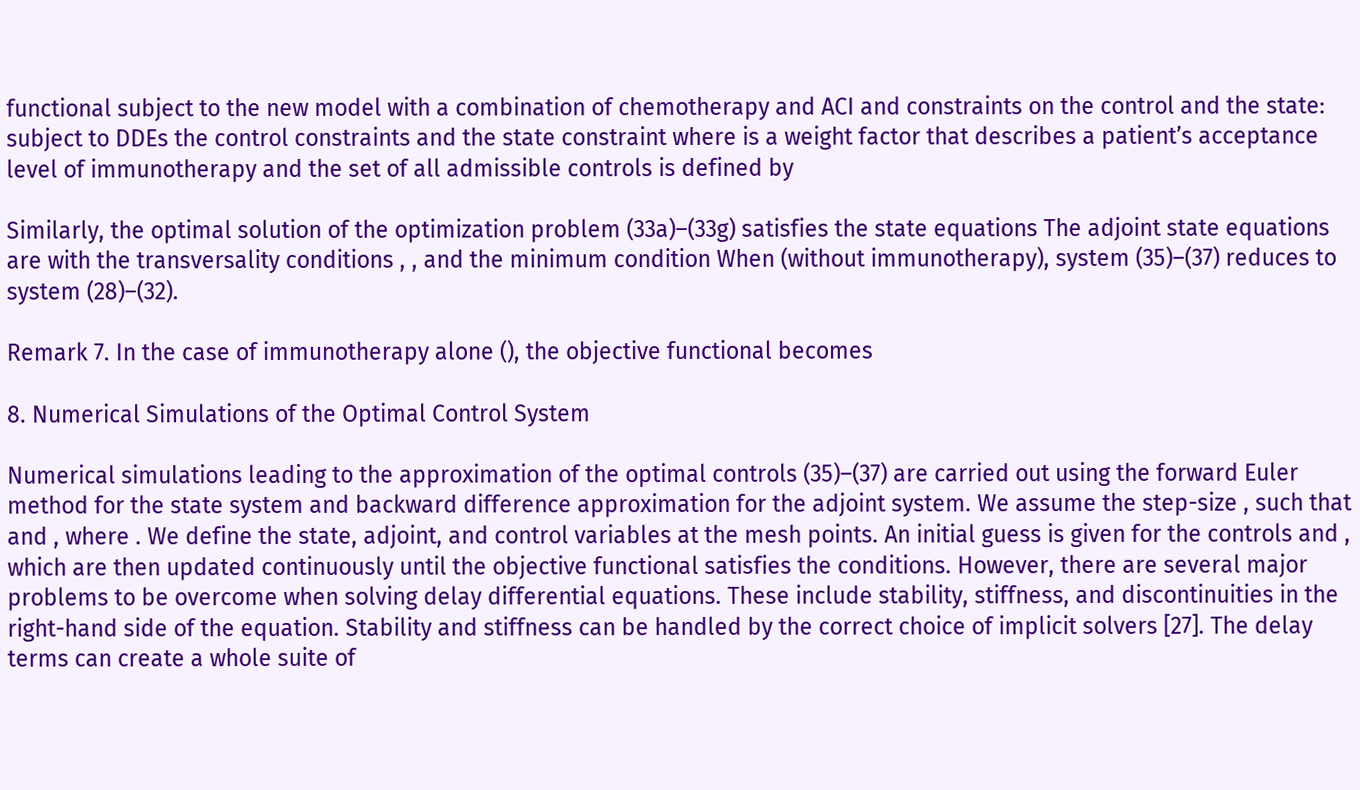functional subject to the new model with a combination of chemotherapy and ACI and constraints on the control and the state: subject to DDEs the control constraints and the state constraint where is a weight factor that describes a patient’s acceptance level of immunotherapy and the set of all admissible controls is defined by

Similarly, the optimal solution of the optimization problem (33a)–(33g) satisfies the state equations The adjoint state equations are with the transversality conditions , , and the minimum condition When (without immunotherapy), system (35)–(37) reduces to system (28)–(32).

Remark 7. In the case of immunotherapy alone (), the objective functional becomes

8. Numerical Simulations of the Optimal Control System

Numerical simulations leading to the approximation of the optimal controls (35)–(37) are carried out using the forward Euler method for the state system and backward difference approximation for the adjoint system. We assume the step-size , such that and , where . We define the state, adjoint, and control variables at the mesh points. An initial guess is given for the controls and , which are then updated continuously until the objective functional satisfies the conditions. However, there are several major problems to be overcome when solving delay differential equations. These include stability, stiffness, and discontinuities in the right-hand side of the equation. Stability and stiffness can be handled by the correct choice of implicit solvers [27]. The delay terms can create a whole suite of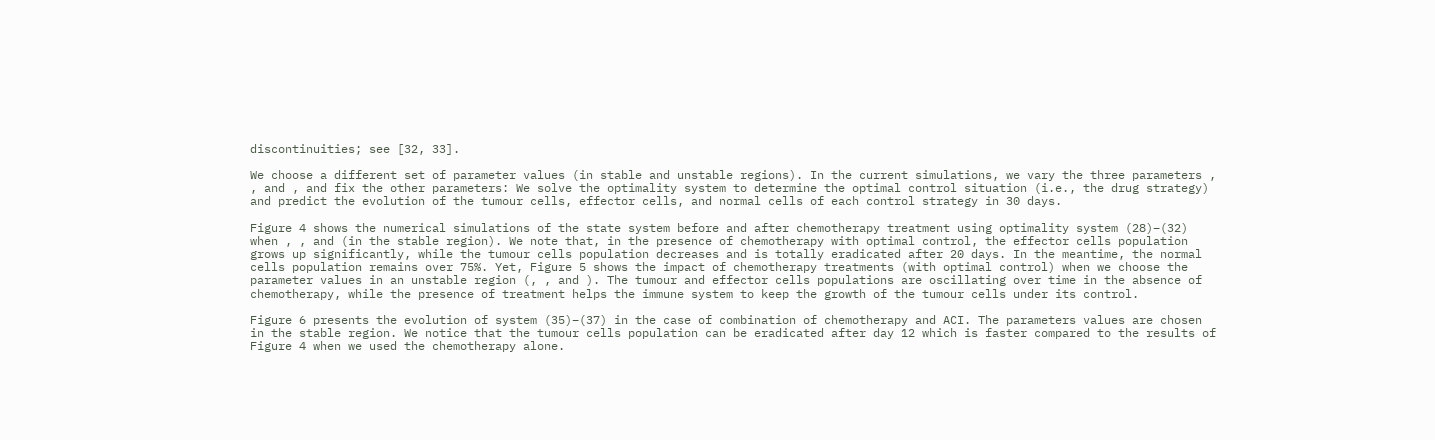discontinuities; see [32, 33].

We choose a different set of parameter values (in stable and unstable regions). In the current simulations, we vary the three parameters , , and , and fix the other parameters: We solve the optimality system to determine the optimal control situation (i.e., the drug strategy) and predict the evolution of the tumour cells, effector cells, and normal cells of each control strategy in 30 days.

Figure 4 shows the numerical simulations of the state system before and after chemotherapy treatment using optimality system (28)–(32) when , , and (in the stable region). We note that, in the presence of chemotherapy with optimal control, the effector cells population grows up significantly, while the tumour cells population decreases and is totally eradicated after 20 days. In the meantime, the normal cells population remains over 75%. Yet, Figure 5 shows the impact of chemotherapy treatments (with optimal control) when we choose the parameter values in an unstable region (, , and ). The tumour and effector cells populations are oscillating over time in the absence of chemotherapy, while the presence of treatment helps the immune system to keep the growth of the tumour cells under its control.

Figure 6 presents the evolution of system (35)–(37) in the case of combination of chemotherapy and ACI. The parameters values are chosen in the stable region. We notice that the tumour cells population can be eradicated after day 12 which is faster compared to the results of Figure 4 when we used the chemotherapy alone.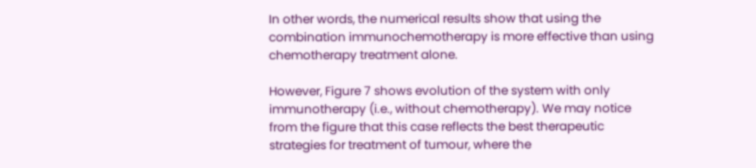In other words, the numerical results show that using the combination immunochemotherapy is more effective than using chemotherapy treatment alone.

However, Figure 7 shows evolution of the system with only immunotherapy (i.e., without chemotherapy). We may notice from the figure that this case reflects the best therapeutic strategies for treatment of tumour, where the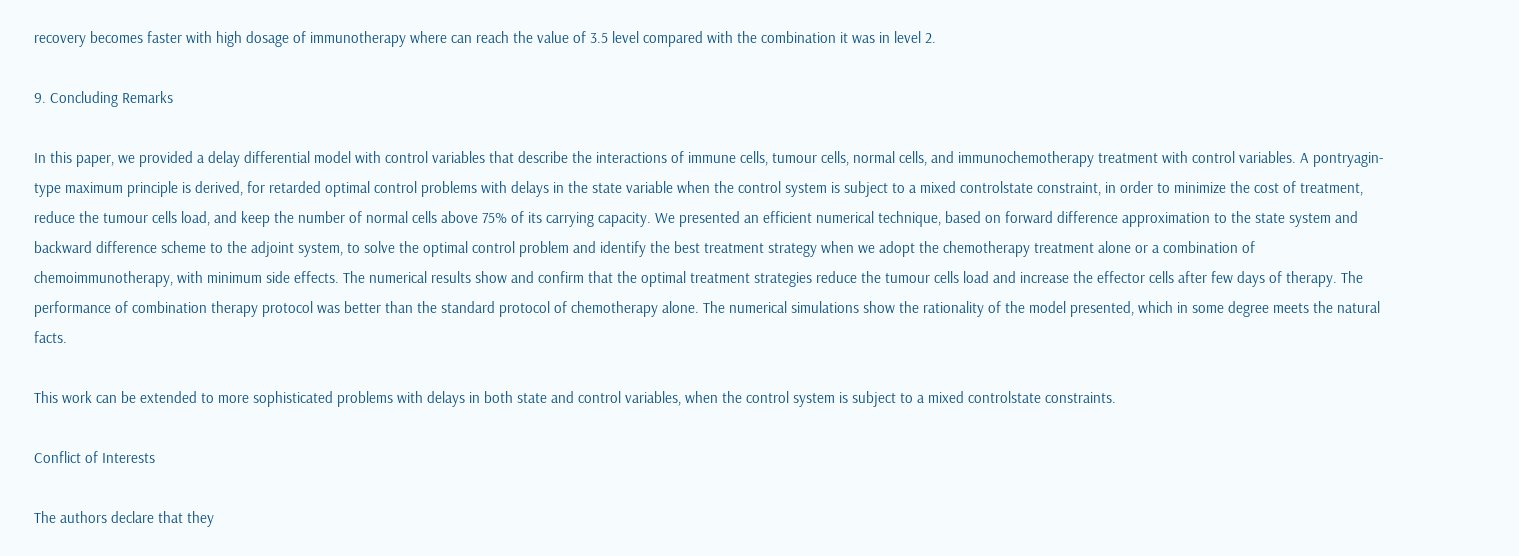recovery becomes faster with high dosage of immunotherapy where can reach the value of 3.5 level compared with the combination it was in level 2.

9. Concluding Remarks

In this paper, we provided a delay differential model with control variables that describe the interactions of immune cells, tumour cells, normal cells, and immunochemotherapy treatment with control variables. A pontryagin-type maximum principle is derived, for retarded optimal control problems with delays in the state variable when the control system is subject to a mixed controlstate constraint, in order to minimize the cost of treatment, reduce the tumour cells load, and keep the number of normal cells above 75% of its carrying capacity. We presented an efficient numerical technique, based on forward difference approximation to the state system and backward difference scheme to the adjoint system, to solve the optimal control problem and identify the best treatment strategy when we adopt the chemotherapy treatment alone or a combination of chemoimmunotherapy, with minimum side effects. The numerical results show and confirm that the optimal treatment strategies reduce the tumour cells load and increase the effector cells after few days of therapy. The performance of combination therapy protocol was better than the standard protocol of chemotherapy alone. The numerical simulations show the rationality of the model presented, which in some degree meets the natural facts.

This work can be extended to more sophisticated problems with delays in both state and control variables, when the control system is subject to a mixed controlstate constraints.

Conflict of Interests

The authors declare that they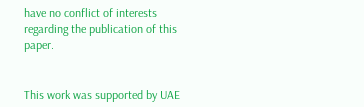have no conflict of interests regarding the publication of this paper.


This work was supported by UAE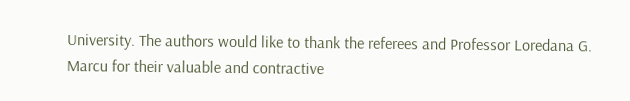University. The authors would like to thank the referees and Professor Loredana G. Marcu for their valuable and contractive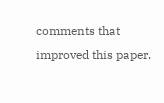comments that improved this paper.